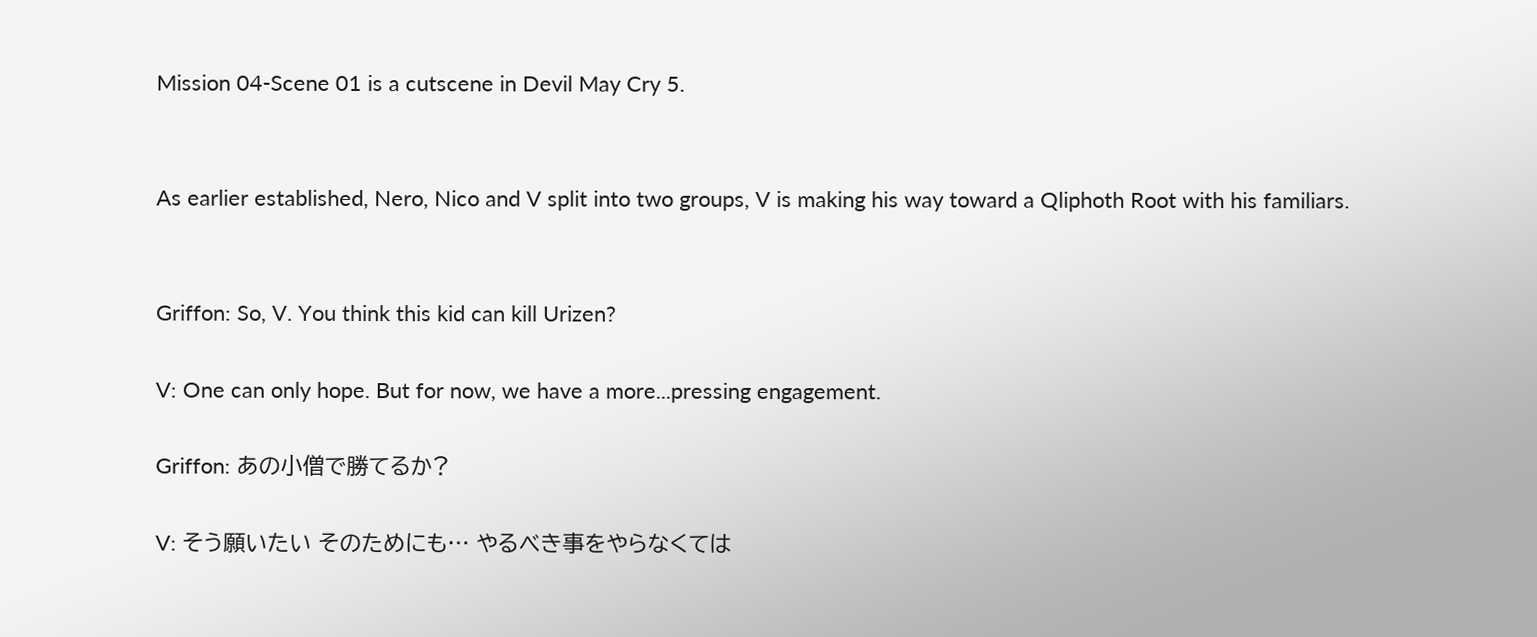Mission 04-Scene 01 is a cutscene in Devil May Cry 5.


As earlier established, Nero, Nico and V split into two groups, V is making his way toward a Qliphoth Root with his familiars.


Griffon: So, V. You think this kid can kill Urizen?

V: One can only hope. But for now, we have a more...pressing engagement.

Griffon: あの小僧で勝てるか?

V: そう願いたい そのためにも… やるべき事をやらなくては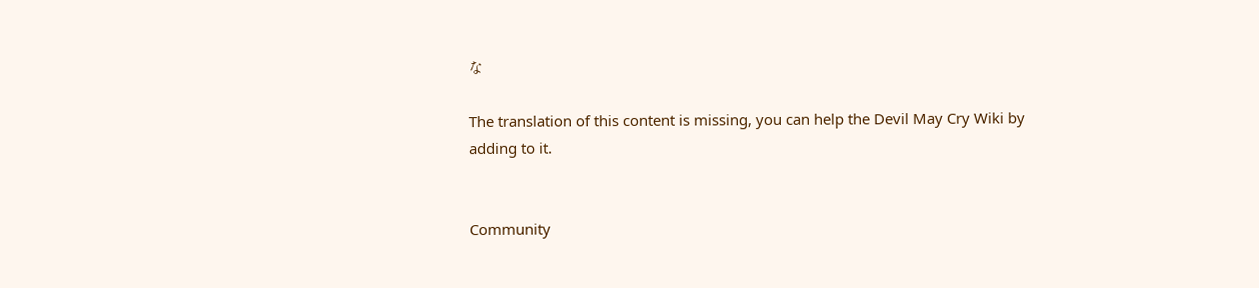な

The translation of this content is missing, you can help the Devil May Cry Wiki by adding to it.


Community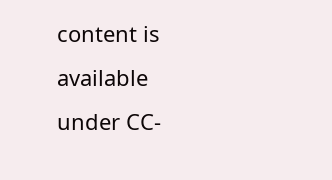content is available under CC-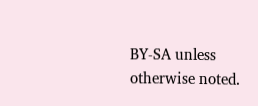BY-SA unless otherwise noted.